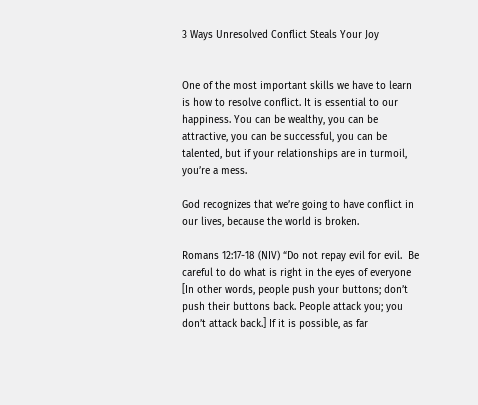3 Ways Unresolved Conflict Steals Your Joy


One of the most important skills we have to learn is how to resolve conflict. It is essential to our happiness. You can be wealthy, you can be attractive, you can be successful, you can be talented, but if your relationships are in turmoil, you’re a mess.

God recognizes that we’re going to have conflict in our lives, because the world is broken.

Romans 12:17-18 (NIV) “Do not repay evil for evil.  Be careful to do what is right in the eyes of everyone [In other words, people push your buttons; don’t push their buttons back. People attack you; you don’t attack back.] If it is possible, as far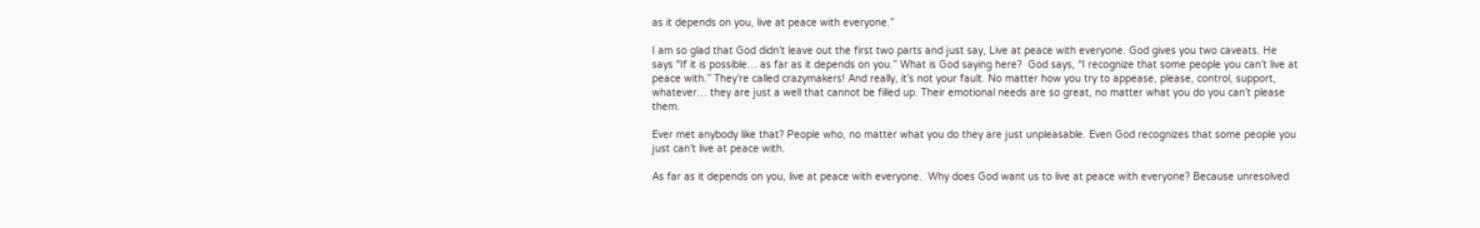as it depends on you, live at peace with everyone.”

I am so glad that God didn’t leave out the first two parts and just say, Live at peace with everyone. God gives you two caveats. He says “If it is possible… as far as it depends on you.” What is God saying here?  God says, “I recognize that some people you can’t live at peace with.” They’re called crazymakers! And really, it’s not your fault. No matter how you try to appease, please, control, support, whatever… they are just a well that cannot be filled up. Their emotional needs are so great, no matter what you do you can’t please them.

Ever met anybody like that? People who, no matter what you do they are just unpleasable. Even God recognizes that some people you just can’t live at peace with.

As far as it depends on you, live at peace with everyone.  Why does God want us to live at peace with everyone? Because unresolved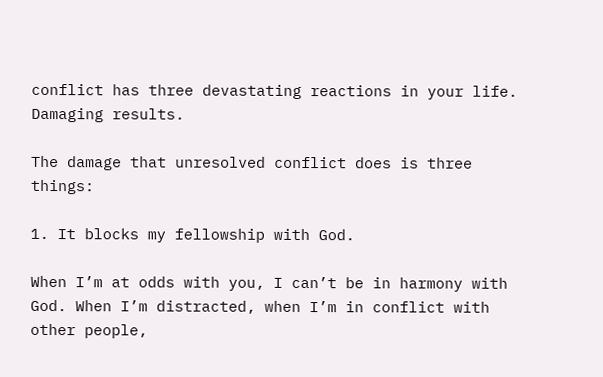conflict has three devastating reactions in your life. Damaging results.

The damage that unresolved conflict does is three things:

1. It blocks my fellowship with God.

When I’m at odds with you, I can’t be in harmony with God. When I’m distracted, when I’m in conflict with other people,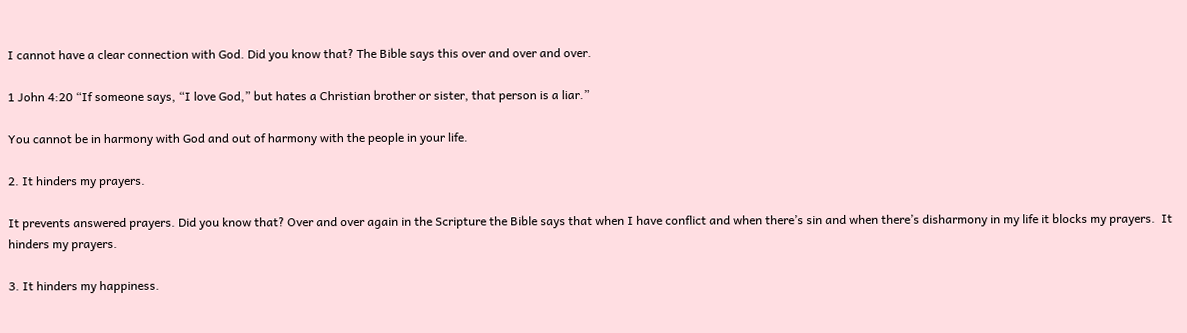I cannot have a clear connection with God. Did you know that? The Bible says this over and over and over.

1 John 4:20 “If someone says, “I love God,” but hates a Christian brother or sister, that person is a liar.”

You cannot be in harmony with God and out of harmony with the people in your life.

2. It hinders my prayers.

It prevents answered prayers. Did you know that? Over and over again in the Scripture the Bible says that when I have conflict and when there’s sin and when there’s disharmony in my life it blocks my prayers.  It hinders my prayers.

3. It hinders my happiness.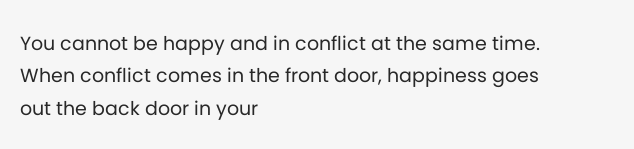You cannot be happy and in conflict at the same time. When conflict comes in the front door, happiness goes out the back door in your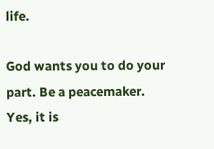life.

God wants you to do your part. Be a peacemaker. Yes, it is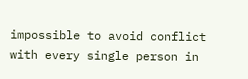impossible to avoid conflict with every single person in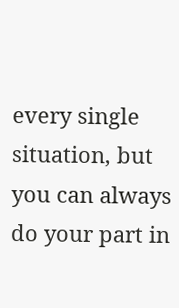every single situation, but you can always do your part in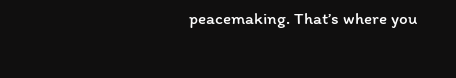peacemaking. That’s where you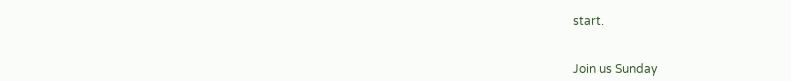start.


Join us Sunday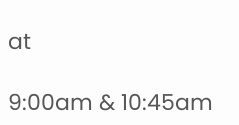at

9:00am & 10:45am